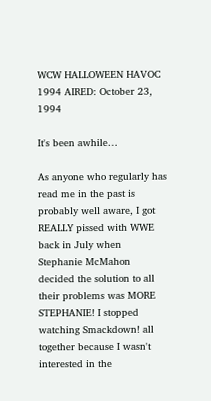WCW HALLOWEEN HAVOC 1994 AIRED: October 23, 1994

It's been awhile…

As anyone who regularly has read me in the past is probably well aware, I got REALLY pissed with WWE back in July when Stephanie McMahon decided the solution to all their problems was MORE STEPHANIE! I stopped watching Smackdown! all together because I wasn't interested in the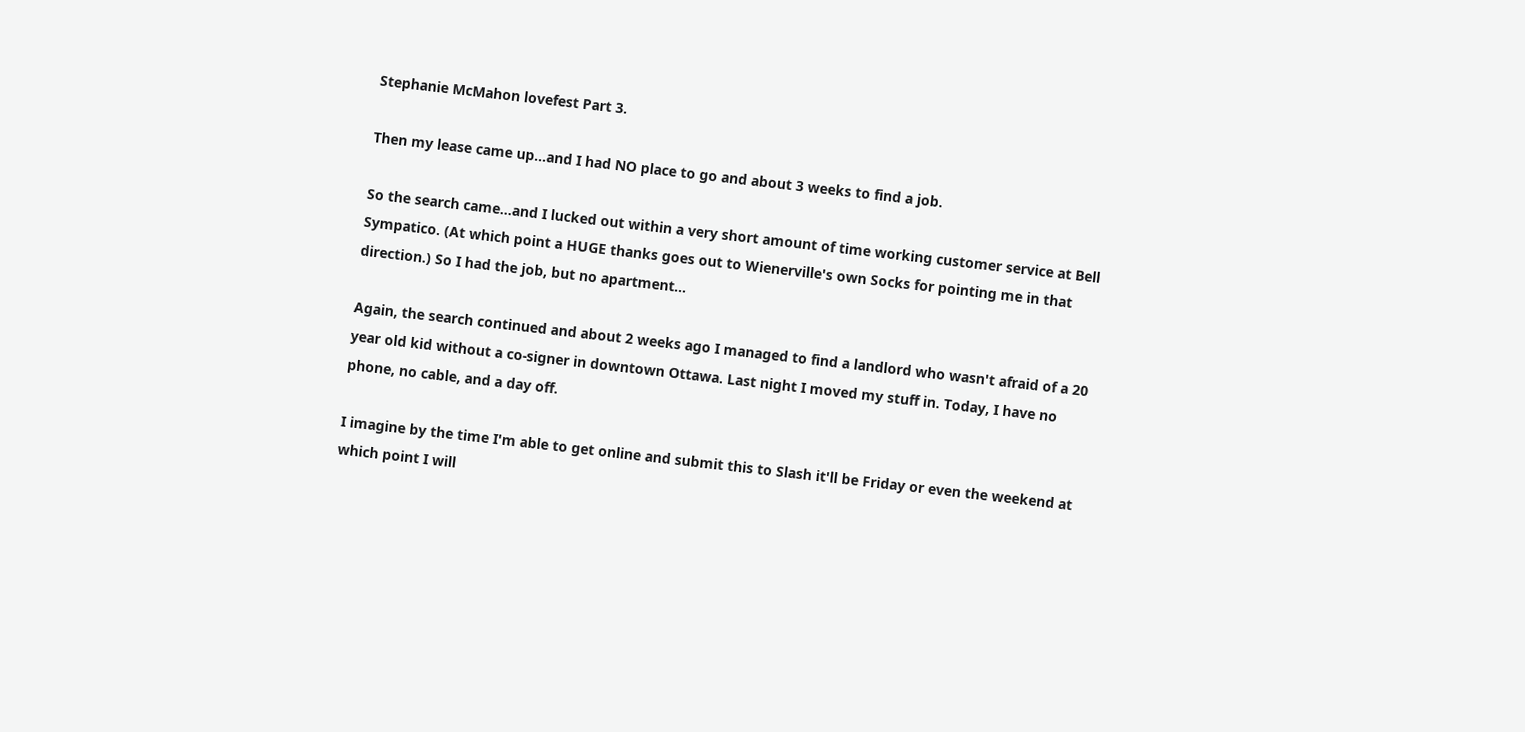Stephanie McMahon lovefest Part 3.

Then my lease came up…and I had NO place to go and about 3 weeks to find a job.

So the search came…and I lucked out within a very short amount of time working customer service at Bell Sympatico. (At which point a HUGE thanks goes out to Wienerville's own Socks for pointing me in that direction.) So I had the job, but no apartment…

Again, the search continued and about 2 weeks ago I managed to find a landlord who wasn't afraid of a 20 year old kid without a co-signer in downtown Ottawa. Last night I moved my stuff in. Today, I have no phone, no cable, and a day off.

I imagine by the time I'm able to get online and submit this to Slash it'll be Friday or even the weekend at which point I will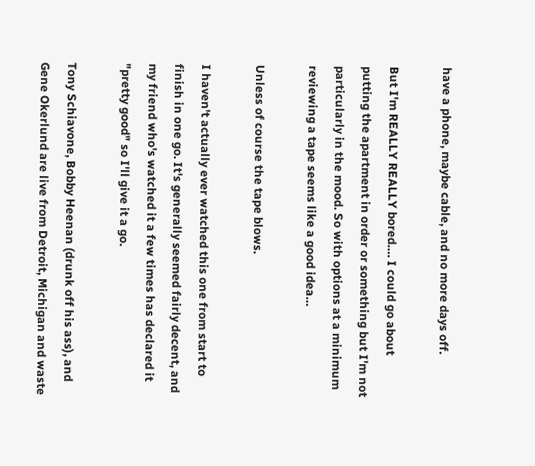have a phone, maybe cable, and no more days off.

But I'm REALLY REALLY bored…. I could go about putting the apartment in order or something but I'm not particularly in the mood. So with options at a minimum reviewing a tape seems like a good idea…

Unless of course the tape blows.

I haven't actually ever watched this one from start to finish in one go. It's generally seemed fairly decent, and my friend who's watched it a few times has declared it "pretty good" so I'll give it a go.

Tony Schiavone, Bobby Heenan (drunk off his ass), and Gene Okerlund are live from Detroit, Michigan and waste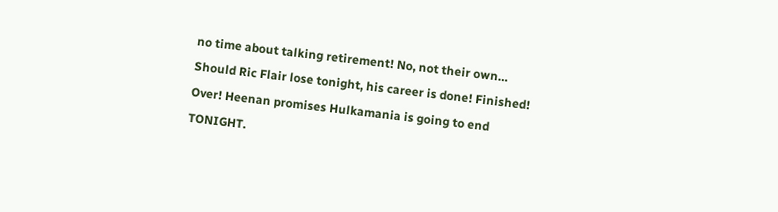no time about talking retirement! No, not their own… Should Ric Flair lose tonight, his career is done! Finished! Over! Heenan promises Hulkamania is going to end TONIGHT.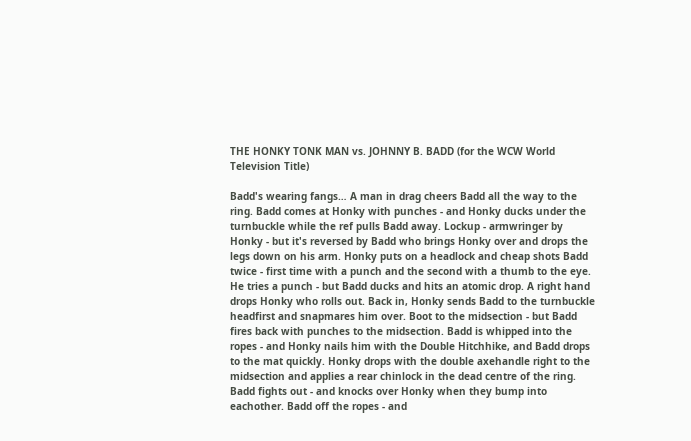THE HONKY TONK MAN vs. JOHNNY B. BADD (for the WCW World Television Title)

Badd's wearing fangs… A man in drag cheers Badd all the way to the ring. Badd comes at Honky with punches - and Honky ducks under the turnbuckle while the ref pulls Badd away. Lockup - armwringer by Honky - but it's reversed by Badd who brings Honky over and drops the legs down on his arm. Honky puts on a headlock and cheap shots Badd twice - first time with a punch and the second with a thumb to the eye. He tries a punch - but Badd ducks and hits an atomic drop. A right hand drops Honky who rolls out. Back in, Honky sends Badd to the turnbuckle headfirst and snapmares him over. Boot to the midsection - but Badd fires back with punches to the midsection. Badd is whipped into the ropes - and Honky nails him with the Double Hitchhike, and Badd drops to the mat quickly. Honky drops with the double axehandle right to the midsection and applies a rear chinlock in the dead centre of the ring. Badd fights out - and knocks over Honky when they bump into eachother. Badd off the ropes - and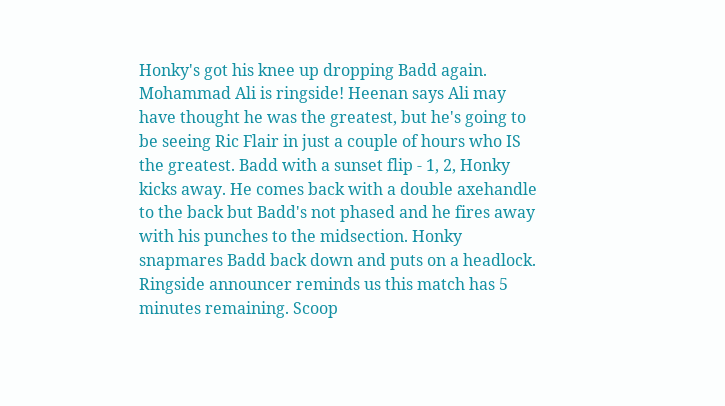Honky's got his knee up dropping Badd again. Mohammad Ali is ringside! Heenan says Ali may have thought he was the greatest, but he's going to be seeing Ric Flair in just a couple of hours who IS the greatest. Badd with a sunset flip - 1, 2, Honky kicks away. He comes back with a double axehandle to the back but Badd's not phased and he fires away with his punches to the midsection. Honky snapmares Badd back down and puts on a headlock. Ringside announcer reminds us this match has 5 minutes remaining. Scoop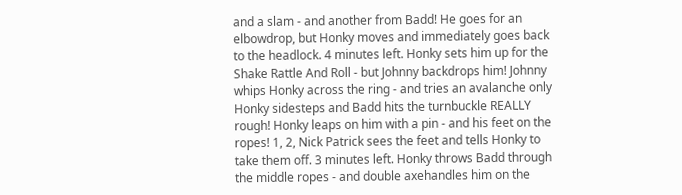and a slam - and another from Badd! He goes for an elbowdrop, but Honky moves and immediately goes back to the headlock. 4 minutes left. Honky sets him up for the Shake Rattle And Roll - but Johnny backdrops him! Johnny whips Honky across the ring - and tries an avalanche only Honky sidesteps and Badd hits the turnbuckle REALLY rough! Honky leaps on him with a pin - and his feet on the ropes! 1, 2, Nick Patrick sees the feet and tells Honky to take them off. 3 minutes left. Honky throws Badd through the middle ropes - and double axehandles him on the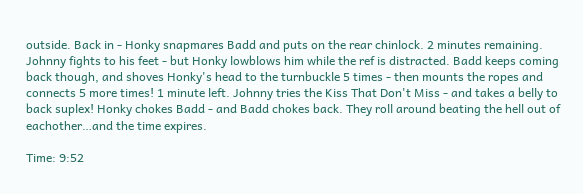outside. Back in - Honky snapmares Badd and puts on the rear chinlock. 2 minutes remaining. Johnny fights to his feet - but Honky lowblows him while the ref is distracted. Badd keeps coming back though, and shoves Honky's head to the turnbuckle 5 times - then mounts the ropes and connects 5 more times! 1 minute left. Johnny tries the Kiss That Don't Miss - and takes a belly to back suplex! Honky chokes Badd - and Badd chokes back. They roll around beating the hell out of eachother…and the time expires.

Time: 9:52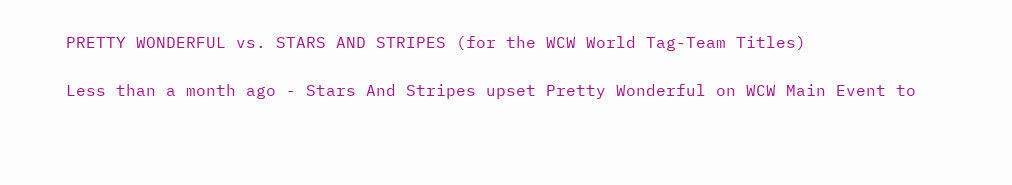PRETTY WONDERFUL vs. STARS AND STRIPES (for the WCW World Tag-Team Titles)

Less than a month ago - Stars And Stripes upset Pretty Wonderful on WCW Main Event to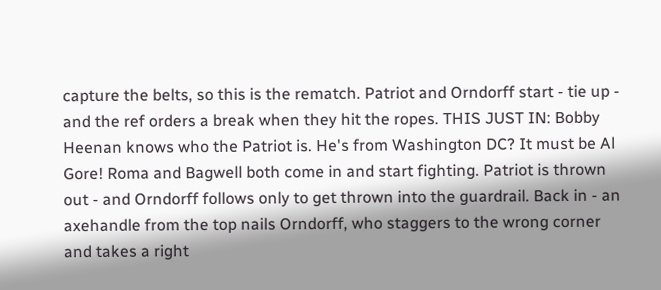capture the belts, so this is the rematch. Patriot and Orndorff start - tie up - and the ref orders a break when they hit the ropes. THIS JUST IN: Bobby Heenan knows who the Patriot is. He's from Washington DC? It must be Al Gore! Roma and Bagwell both come in and start fighting. Patriot is thrown out - and Orndorff follows only to get thrown into the guardrail. Back in - an axehandle from the top nails Orndorff, who staggers to the wrong corner and takes a right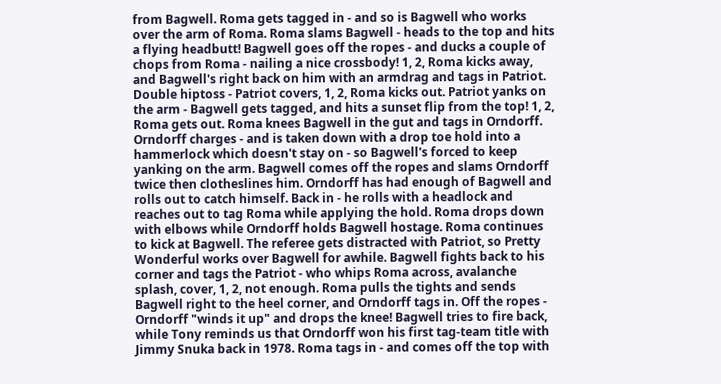from Bagwell. Roma gets tagged in - and so is Bagwell who works over the arm of Roma. Roma slams Bagwell - heads to the top and hits a flying headbutt! Bagwell goes off the ropes - and ducks a couple of chops from Roma - nailing a nice crossbody! 1, 2, Roma kicks away, and Bagwell's right back on him with an armdrag and tags in Patriot. Double hiptoss - Patriot covers, 1, 2, Roma kicks out. Patriot yanks on the arm - Bagwell gets tagged, and hits a sunset flip from the top! 1, 2, Roma gets out. Roma knees Bagwell in the gut and tags in Orndorff. Orndorff charges - and is taken down with a drop toe hold into a hammerlock which doesn't stay on - so Bagwell's forced to keep yanking on the arm. Bagwell comes off the ropes and slams Orndorff twice then clotheslines him. Orndorff has had enough of Bagwell and rolls out to catch himself. Back in - he rolls with a headlock and reaches out to tag Roma while applying the hold. Roma drops down with elbows while Orndorff holds Bagwell hostage. Roma continues to kick at Bagwell. The referee gets distracted with Patriot, so Pretty Wonderful works over Bagwell for awhile. Bagwell fights back to his corner and tags the Patriot - who whips Roma across, avalanche splash, cover, 1, 2, not enough. Roma pulls the tights and sends Bagwell right to the heel corner, and Orndorff tags in. Off the ropes - Orndorff "winds it up" and drops the knee! Bagwell tries to fire back, while Tony reminds us that Orndorff won his first tag-team title with Jimmy Snuka back in 1978. Roma tags in - and comes off the top with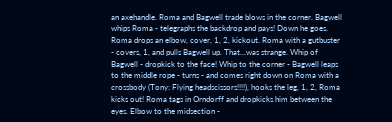an axehandle. Roma and Bagwell trade blows in the corner. Bagwell whips Roma - telegraphs the backdrop and pays! Down he goes. Roma drops an elbow, cover, 1, 2, kickout. Roma with a gutbuster - covers, 1, and pulls Bagwell up. That…was strange. Whip of Bagwell - dropkick to the face! Whip to the corner - Bagwell leaps to the middle rope - turns - and comes right down on Roma with a crossbody (Tony: Flying headscissors!!!!), hooks the leg, 1, 2, Roma kicks out! Roma tags in Orndorff and dropkicks him between the eyes. Elbow to the midsection -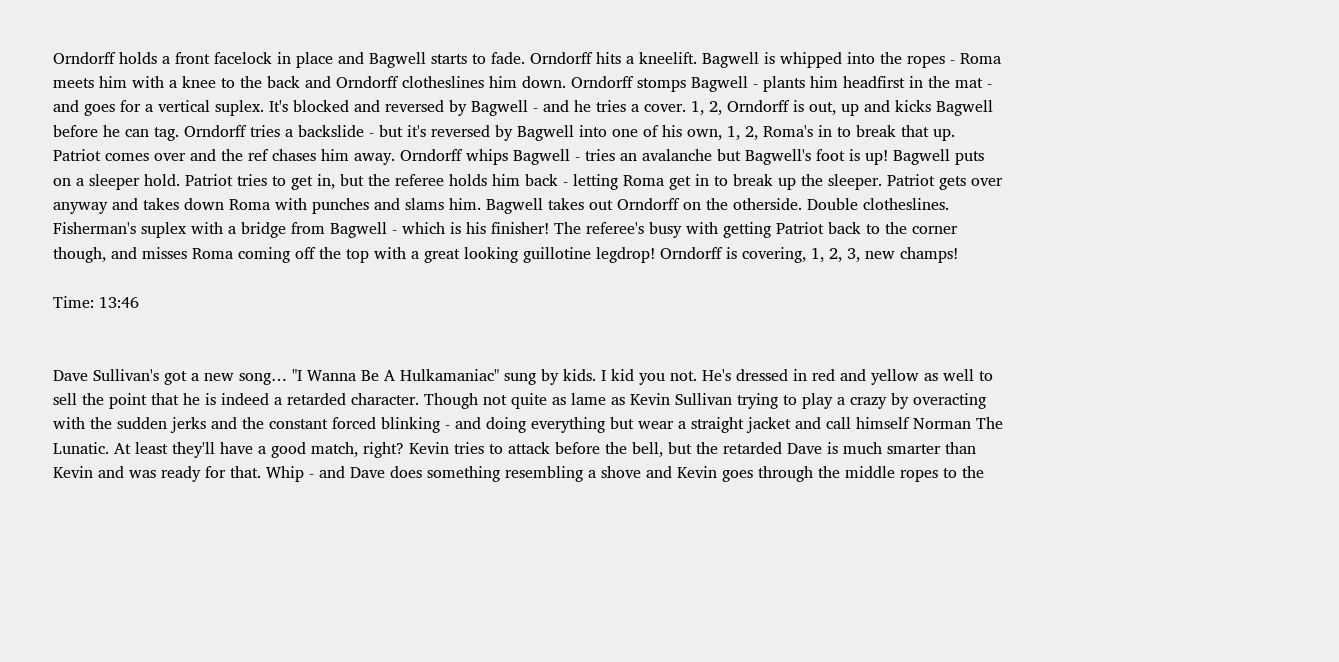Orndorff holds a front facelock in place and Bagwell starts to fade. Orndorff hits a kneelift. Bagwell is whipped into the ropes - Roma meets him with a knee to the back and Orndorff clotheslines him down. Orndorff stomps Bagwell - plants him headfirst in the mat - and goes for a vertical suplex. It's blocked and reversed by Bagwell - and he tries a cover. 1, 2, Orndorff is out, up and kicks Bagwell before he can tag. Orndorff tries a backslide - but it's reversed by Bagwell into one of his own, 1, 2, Roma's in to break that up. Patriot comes over and the ref chases him away. Orndorff whips Bagwell - tries an avalanche but Bagwell's foot is up! Bagwell puts on a sleeper hold. Patriot tries to get in, but the referee holds him back - letting Roma get in to break up the sleeper. Patriot gets over anyway and takes down Roma with punches and slams him. Bagwell takes out Orndorff on the otherside. Double clotheslines. Fisherman's suplex with a bridge from Bagwell - which is his finisher! The referee's busy with getting Patriot back to the corner though, and misses Roma coming off the top with a great looking guillotine legdrop! Orndorff is covering, 1, 2, 3, new champs!

Time: 13:46


Dave Sullivan's got a new song… "I Wanna Be A Hulkamaniac" sung by kids. I kid you not. He's dressed in red and yellow as well to sell the point that he is indeed a retarded character. Though not quite as lame as Kevin Sullivan trying to play a crazy by overacting with the sudden jerks and the constant forced blinking - and doing everything but wear a straight jacket and call himself Norman The Lunatic. At least they'll have a good match, right? Kevin tries to attack before the bell, but the retarded Dave is much smarter than Kevin and was ready for that. Whip - and Dave does something resembling a shove and Kevin goes through the middle ropes to the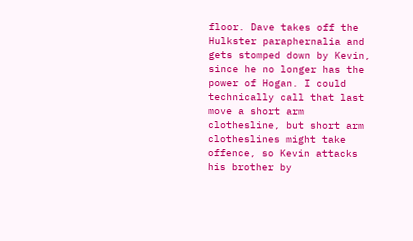floor. Dave takes off the Hulkster paraphernalia and gets stomped down by Kevin, since he no longer has the power of Hogan. I could technically call that last move a short arm clothesline, but short arm clotheslines might take offence, so Kevin attacks his brother by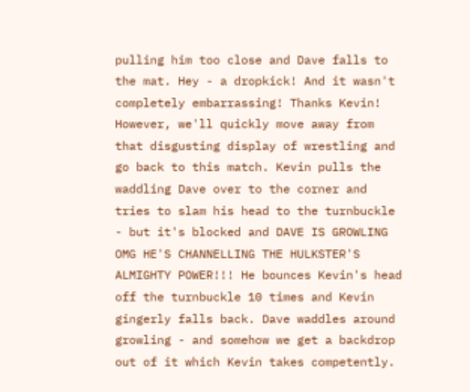pulling him too close and Dave falls to the mat. Hey - a dropkick! And it wasn't completely embarrassing! Thanks Kevin! However, we'll quickly move away from that disgusting display of wrestling and go back to this match. Kevin pulls the waddling Dave over to the corner and tries to slam his head to the turnbuckle - but it's blocked and DAVE IS GROWLING OMG HE'S CHANNELLING THE HULKSTER'S ALMIGHTY POWER!!! He bounces Kevin's head off the turnbuckle 10 times and Kevin gingerly falls back. Dave waddles around growling - and somehow we get a backdrop out of it which Kevin takes competently.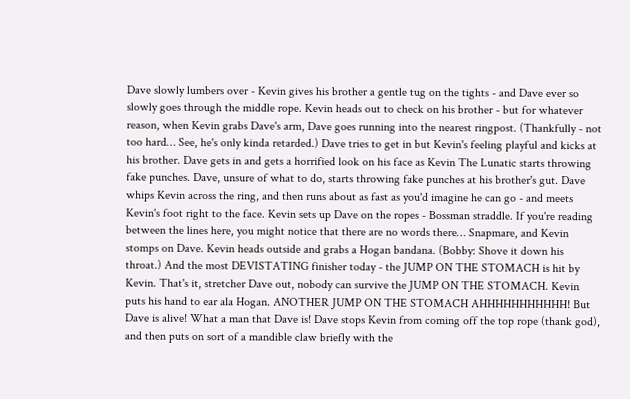Dave slowly lumbers over - Kevin gives his brother a gentle tug on the tights - and Dave ever so slowly goes through the middle rope. Kevin heads out to check on his brother - but for whatever reason, when Kevin grabs Dave's arm, Dave goes running into the nearest ringpost. (Thankfully - not too hard… See, he's only kinda retarded.) Dave tries to get in but Kevin's feeling playful and kicks at his brother. Dave gets in and gets a horrified look on his face as Kevin The Lunatic starts throwing fake punches. Dave, unsure of what to do, starts throwing fake punches at his brother's gut. Dave whips Kevin across the ring, and then runs about as fast as you'd imagine he can go - and meets Kevin's foot right to the face. Kevin sets up Dave on the ropes - Bossman straddle. If you're reading between the lines here, you might notice that there are no words there… Snapmare, and Kevin stomps on Dave. Kevin heads outside and grabs a Hogan bandana. (Bobby: Shove it down his throat.) And the most DEVISTATING finisher today - the JUMP ON THE STOMACH is hit by Kevin. That's it, stretcher Dave out, nobody can survive the JUMP ON THE STOMACH. Kevin puts his hand to ear ala Hogan. ANOTHER JUMP ON THE STOMACH AHHHHHHHHHHH! But Dave is alive! What a man that Dave is! Dave stops Kevin from coming off the top rope (thank god), and then puts on sort of a mandible claw briefly with the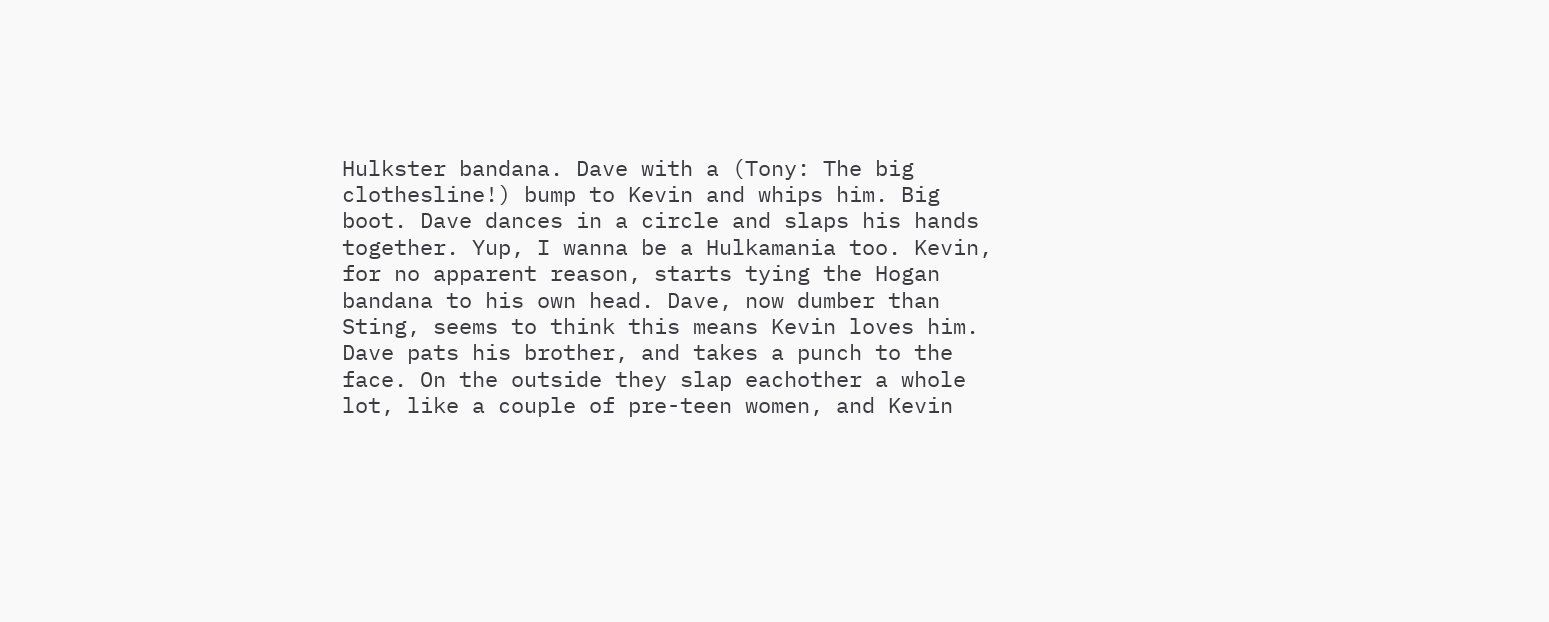Hulkster bandana. Dave with a (Tony: The big clothesline!) bump to Kevin and whips him. Big boot. Dave dances in a circle and slaps his hands together. Yup, I wanna be a Hulkamania too. Kevin, for no apparent reason, starts tying the Hogan bandana to his own head. Dave, now dumber than Sting, seems to think this means Kevin loves him. Dave pats his brother, and takes a punch to the face. On the outside they slap eachother a whole lot, like a couple of pre-teen women, and Kevin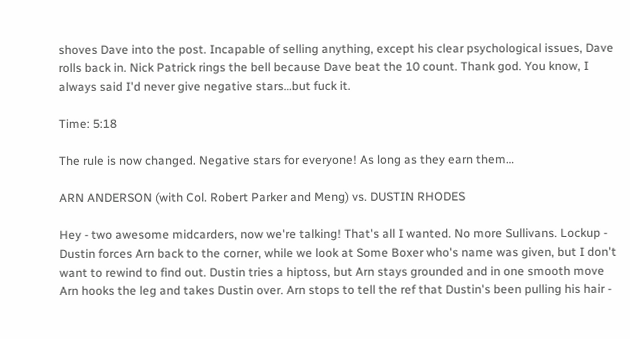shoves Dave into the post. Incapable of selling anything, except his clear psychological issues, Dave rolls back in. Nick Patrick rings the bell because Dave beat the 10 count. Thank god. You know, I always said I'd never give negative stars…but fuck it.

Time: 5:18

The rule is now changed. Negative stars for everyone! As long as they earn them…

ARN ANDERSON (with Col. Robert Parker and Meng) vs. DUSTIN RHODES

Hey - two awesome midcarders, now we're talking! That's all I wanted. No more Sullivans. Lockup - Dustin forces Arn back to the corner, while we look at Some Boxer who's name was given, but I don't want to rewind to find out. Dustin tries a hiptoss, but Arn stays grounded and in one smooth move Arn hooks the leg and takes Dustin over. Arn stops to tell the ref that Dustin's been pulling his hair -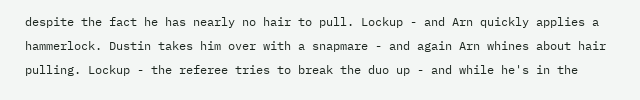despite the fact he has nearly no hair to pull. Lockup - and Arn quickly applies a hammerlock. Dustin takes him over with a snapmare - and again Arn whines about hair pulling. Lockup - the referee tries to break the duo up - and while he's in the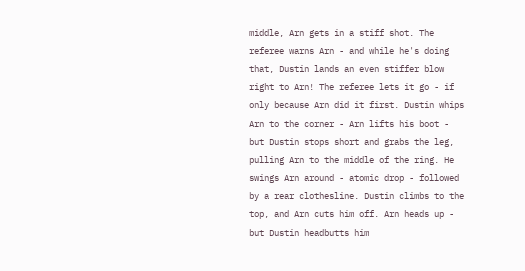middle, Arn gets in a stiff shot. The referee warns Arn - and while he's doing that, Dustin lands an even stiffer blow right to Arn! The referee lets it go - if only because Arn did it first. Dustin whips Arn to the corner - Arn lifts his boot - but Dustin stops short and grabs the leg, pulling Arn to the middle of the ring. He swings Arn around - atomic drop - followed by a rear clothesline. Dustin climbs to the top, and Arn cuts him off. Arn heads up - but Dustin headbutts him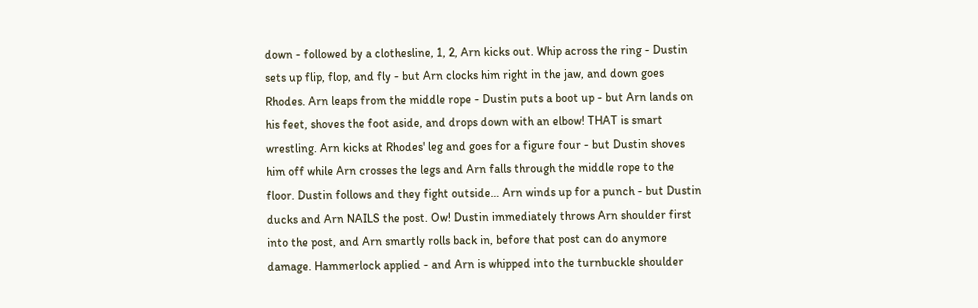down - followed by a clothesline, 1, 2, Arn kicks out. Whip across the ring - Dustin sets up flip, flop, and fly - but Arn clocks him right in the jaw, and down goes Rhodes. Arn leaps from the middle rope - Dustin puts a boot up - but Arn lands on his feet, shoves the foot aside, and drops down with an elbow! THAT is smart wrestling. Arn kicks at Rhodes' leg and goes for a figure four - but Dustin shoves him off while Arn crosses the legs and Arn falls through the middle rope to the floor. Dustin follows and they fight outside… Arn winds up for a punch - but Dustin ducks and Arn NAILS the post. Ow! Dustin immediately throws Arn shoulder first into the post, and Arn smartly rolls back in, before that post can do anymore damage. Hammerlock applied - and Arn is whipped into the turnbuckle shoulder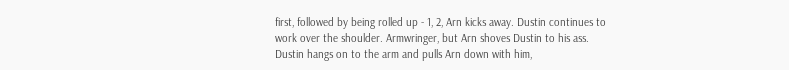first, followed by being rolled up - 1, 2, Arn kicks away. Dustin continues to work over the shoulder. Armwringer, but Arn shoves Dustin to his ass. Dustin hangs on to the arm and pulls Arn down with him,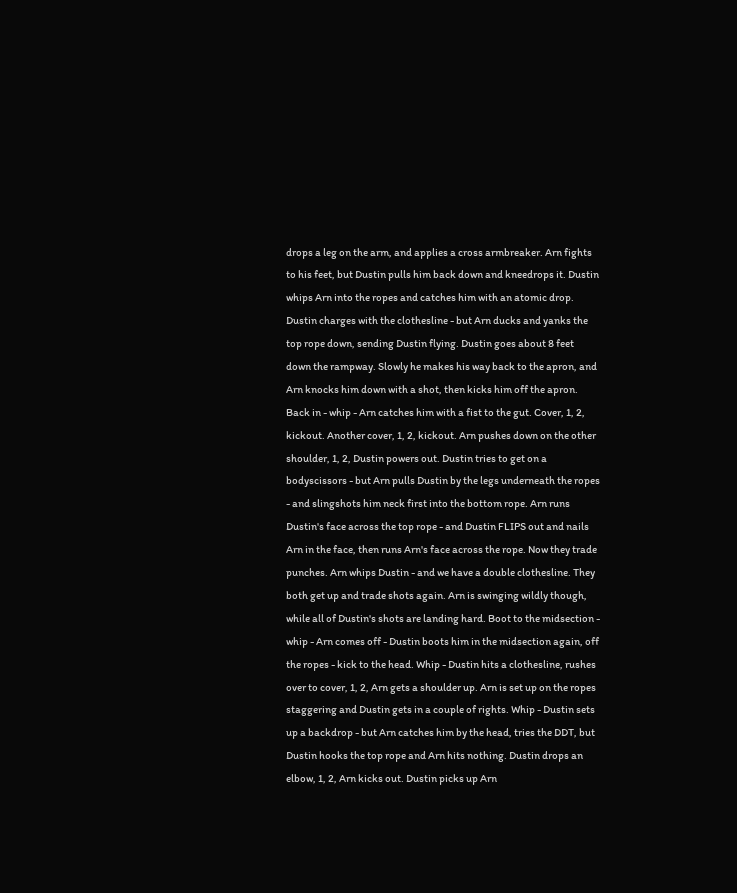drops a leg on the arm, and applies a cross armbreaker. Arn fights to his feet, but Dustin pulls him back down and kneedrops it. Dustin whips Arn into the ropes and catches him with an atomic drop. Dustin charges with the clothesline - but Arn ducks and yanks the top rope down, sending Dustin flying. Dustin goes about 8 feet down the rampway. Slowly he makes his way back to the apron, and Arn knocks him down with a shot, then kicks him off the apron. Back in - whip - Arn catches him with a fist to the gut. Cover, 1, 2, kickout. Another cover, 1, 2, kickout. Arn pushes down on the other shoulder, 1, 2, Dustin powers out. Dustin tries to get on a bodyscissors - but Arn pulls Dustin by the legs underneath the ropes - and slingshots him neck first into the bottom rope. Arn runs Dustin's face across the top rope - and Dustin FLIPS out and nails Arn in the face, then runs Arn's face across the rope. Now they trade punches. Arn whips Dustin - and we have a double clothesline. They both get up and trade shots again. Arn is swinging wildly though, while all of Dustin's shots are landing hard. Boot to the midsection - whip - Arn comes off - Dustin boots him in the midsection again, off the ropes - kick to the head. Whip - Dustin hits a clothesline, rushes over to cover, 1, 2, Arn gets a shoulder up. Arn is set up on the ropes staggering and Dustin gets in a couple of rights. Whip - Dustin sets up a backdrop - but Arn catches him by the head, tries the DDT, but Dustin hooks the top rope and Arn hits nothing. Dustin drops an elbow, 1, 2, Arn kicks out. Dustin picks up Arn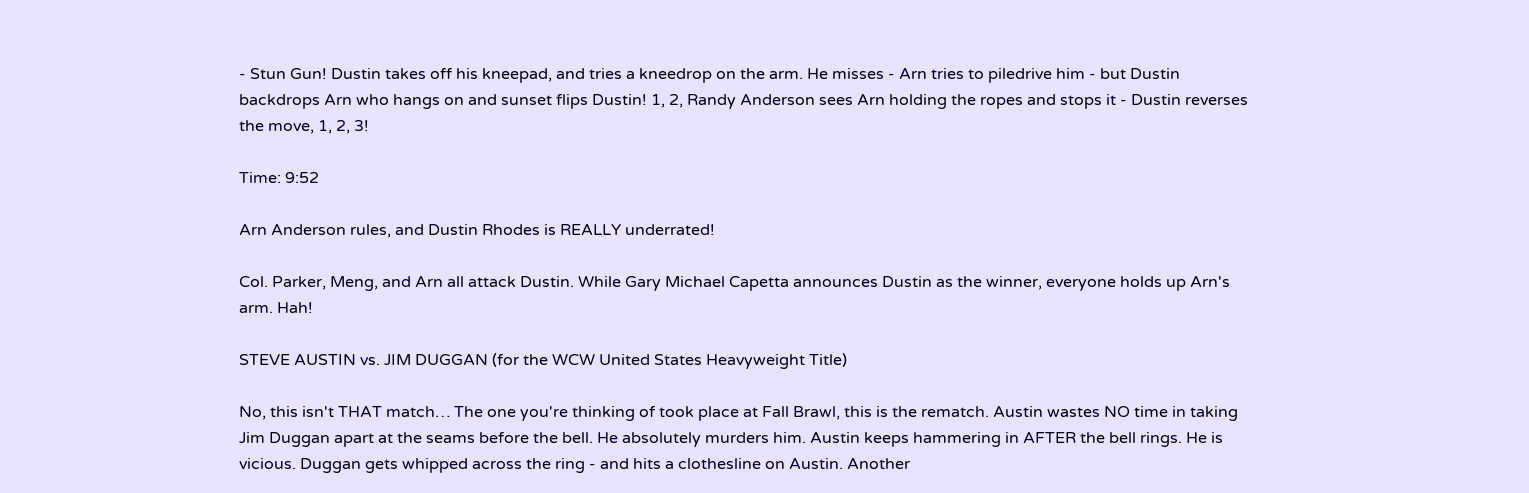- Stun Gun! Dustin takes off his kneepad, and tries a kneedrop on the arm. He misses - Arn tries to piledrive him - but Dustin backdrops Arn who hangs on and sunset flips Dustin! 1, 2, Randy Anderson sees Arn holding the ropes and stops it - Dustin reverses the move, 1, 2, 3!

Time: 9:52

Arn Anderson rules, and Dustin Rhodes is REALLY underrated!

Col. Parker, Meng, and Arn all attack Dustin. While Gary Michael Capetta announces Dustin as the winner, everyone holds up Arn's arm. Hah!

STEVE AUSTIN vs. JIM DUGGAN (for the WCW United States Heavyweight Title)

No, this isn't THAT match… The one you're thinking of took place at Fall Brawl, this is the rematch. Austin wastes NO time in taking Jim Duggan apart at the seams before the bell. He absolutely murders him. Austin keeps hammering in AFTER the bell rings. He is vicious. Duggan gets whipped across the ring - and hits a clothesline on Austin. Another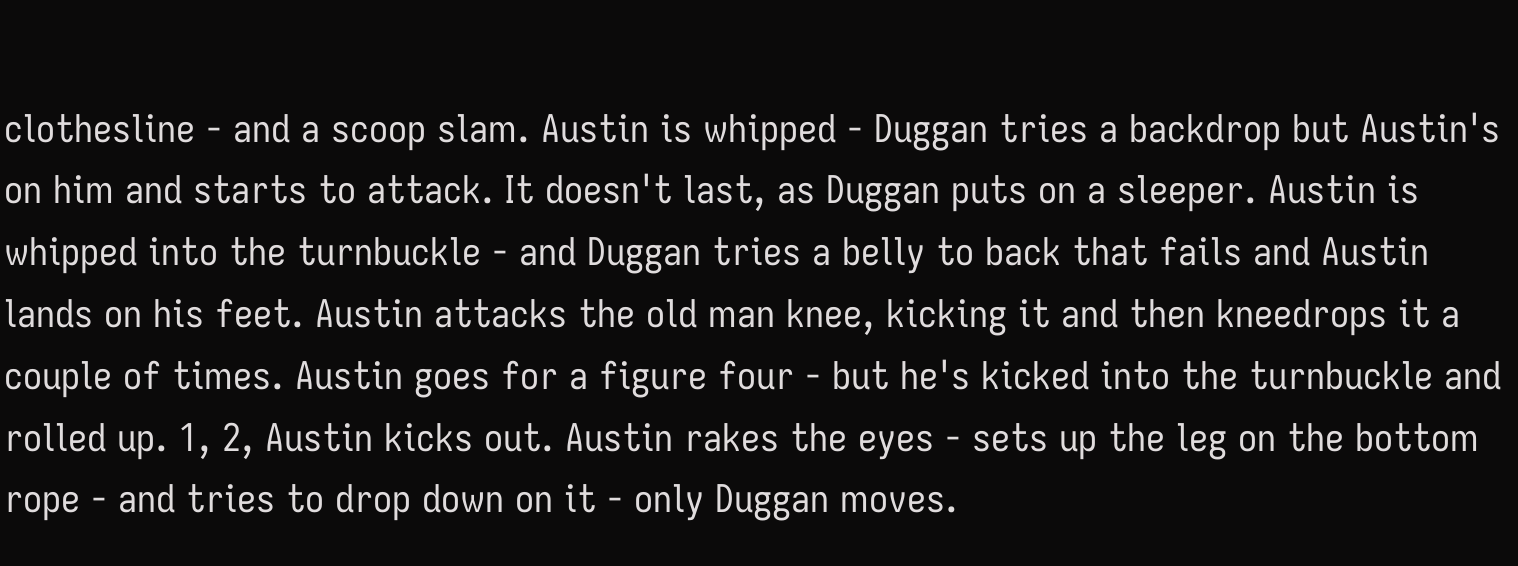clothesline - and a scoop slam. Austin is whipped - Duggan tries a backdrop but Austin's on him and starts to attack. It doesn't last, as Duggan puts on a sleeper. Austin is whipped into the turnbuckle - and Duggan tries a belly to back that fails and Austin lands on his feet. Austin attacks the old man knee, kicking it and then kneedrops it a couple of times. Austin goes for a figure four - but he's kicked into the turnbuckle and rolled up. 1, 2, Austin kicks out. Austin rakes the eyes - sets up the leg on the bottom rope - and tries to drop down on it - only Duggan moves.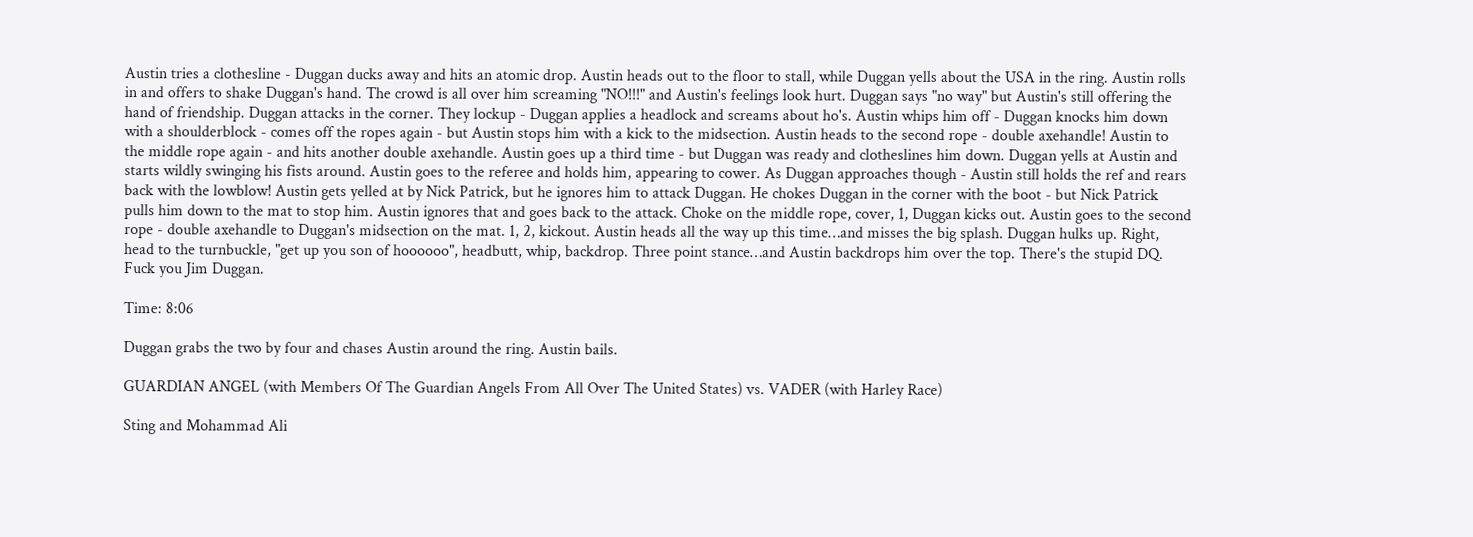Austin tries a clothesline - Duggan ducks away and hits an atomic drop. Austin heads out to the floor to stall, while Duggan yells about the USA in the ring. Austin rolls in and offers to shake Duggan's hand. The crowd is all over him screaming "NO!!!" and Austin's feelings look hurt. Duggan says "no way" but Austin's still offering the hand of friendship. Duggan attacks in the corner. They lockup - Duggan applies a headlock and screams about ho's. Austin whips him off - Duggan knocks him down with a shoulderblock - comes off the ropes again - but Austin stops him with a kick to the midsection. Austin heads to the second rope - double axehandle! Austin to the middle rope again - and hits another double axehandle. Austin goes up a third time - but Duggan was ready and clotheslines him down. Duggan yells at Austin and starts wildly swinging his fists around. Austin goes to the referee and holds him, appearing to cower. As Duggan approaches though - Austin still holds the ref and rears back with the lowblow! Austin gets yelled at by Nick Patrick, but he ignores him to attack Duggan. He chokes Duggan in the corner with the boot - but Nick Patrick pulls him down to the mat to stop him. Austin ignores that and goes back to the attack. Choke on the middle rope, cover, 1, Duggan kicks out. Austin goes to the second rope - double axehandle to Duggan's midsection on the mat. 1, 2, kickout. Austin heads all the way up this time…and misses the big splash. Duggan hulks up. Right, head to the turnbuckle, "get up you son of hoooooo", headbutt, whip, backdrop. Three point stance…and Austin backdrops him over the top. There's the stupid DQ. Fuck you Jim Duggan.

Time: 8:06

Duggan grabs the two by four and chases Austin around the ring. Austin bails.

GUARDIAN ANGEL (with Members Of The Guardian Angels From All Over The United States) vs. VADER (with Harley Race)

Sting and Mohammad Ali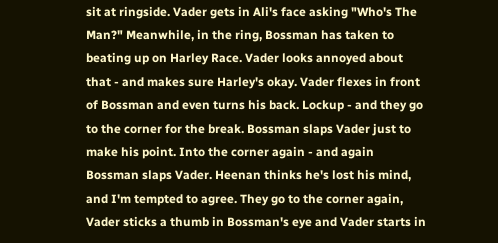sit at ringside. Vader gets in Ali's face asking "Who's The Man?" Meanwhile, in the ring, Bossman has taken to beating up on Harley Race. Vader looks annoyed about that - and makes sure Harley's okay. Vader flexes in front of Bossman and even turns his back. Lockup - and they go to the corner for the break. Bossman slaps Vader just to make his point. Into the corner again - and again Bossman slaps Vader. Heenan thinks he's lost his mind, and I'm tempted to agree. They go to the corner again, Vader sticks a thumb in Bossman's eye and Vader starts in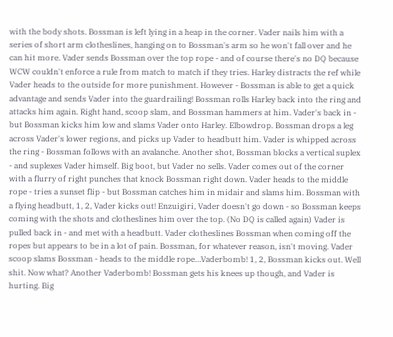with the body shots. Bossman is left lying in a heap in the corner. Vader nails him with a series of short arm clotheslines, hanging on to Bossman's arm so he won't fall over and he can hit more. Vader sends Bossman over the top rope - and of course there's no DQ because WCW couldn't enforce a rule from match to match if they tries. Harley distracts the ref while Vader heads to the outside for more punishment. However - Bossman is able to get a quick advantage and sends Vader into the guardrailing! Bossman rolls Harley back into the ring and attacks him again. Right hand, scoop slam, and Bossman hammers at him. Vader's back in - but Bossman kicks him low and slams Vader onto Harley. Elbowdrop. Bossman drops a leg across Vader's lower regions, and picks up Vader to headbutt him. Vader is whipped across the ring - Bossman follows with an avalanche. Another shot, Bossman blocks a vertical suplex - and suplexes Vader himself. Big boot, but Vader no sells. Vader comes out of the corner with a flurry of right punches that knock Bossman right down. Vader heads to the middle rope - tries a sunset flip - but Bossman catches him in midair and slams him. Bossman with a flying headbutt, 1, 2, Vader kicks out! Enzuigiri, Vader doesn't go down - so Bossman keeps coming with the shots and clotheslines him over the top. (No DQ is called again) Vader is pulled back in - and met with a headbutt. Vader clotheslines Bossman when coming off the ropes but appears to be in a lot of pain. Bossman, for whatever reason, isn't moving. Vader scoop slams Bossman - heads to the middle rope…Vaderbomb! 1, 2, Bossman kicks out. Well shit. Now what? Another Vaderbomb! Bossman gets his knees up though, and Vader is hurting. Big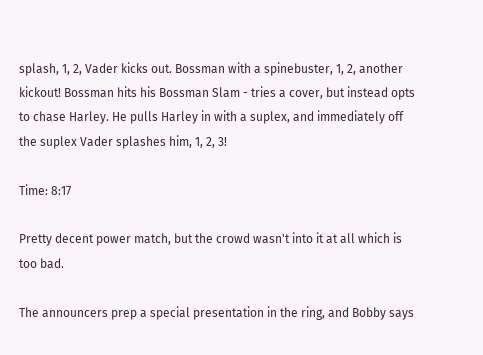splash, 1, 2, Vader kicks out. Bossman with a spinebuster, 1, 2, another kickout! Bossman hits his Bossman Slam - tries a cover, but instead opts to chase Harley. He pulls Harley in with a suplex, and immediately off the suplex Vader splashes him, 1, 2, 3!

Time: 8:17

Pretty decent power match, but the crowd wasn't into it at all which is too bad.

The announcers prep a special presentation in the ring, and Bobby says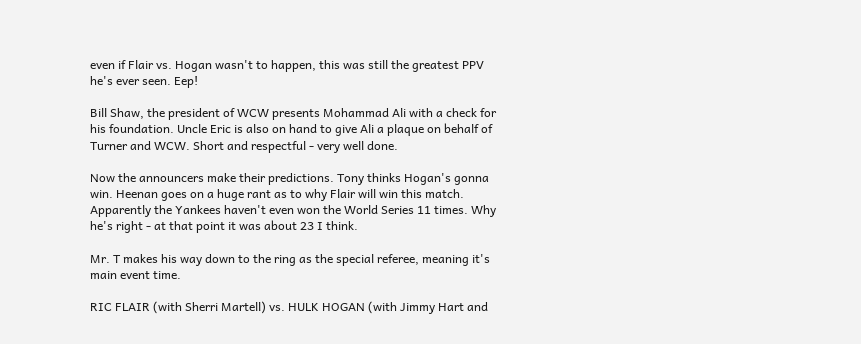even if Flair vs. Hogan wasn't to happen, this was still the greatest PPV he's ever seen. Eep!

Bill Shaw, the president of WCW presents Mohammad Ali with a check for his foundation. Uncle Eric is also on hand to give Ali a plaque on behalf of Turner and WCW. Short and respectful - very well done.

Now the announcers make their predictions. Tony thinks Hogan's gonna win. Heenan goes on a huge rant as to why Flair will win this match. Apparently the Yankees haven't even won the World Series 11 times. Why he's right - at that point it was about 23 I think.

Mr. T makes his way down to the ring as the special referee, meaning it's main event time.

RIC FLAIR (with Sherri Martell) vs. HULK HOGAN (with Jimmy Hart and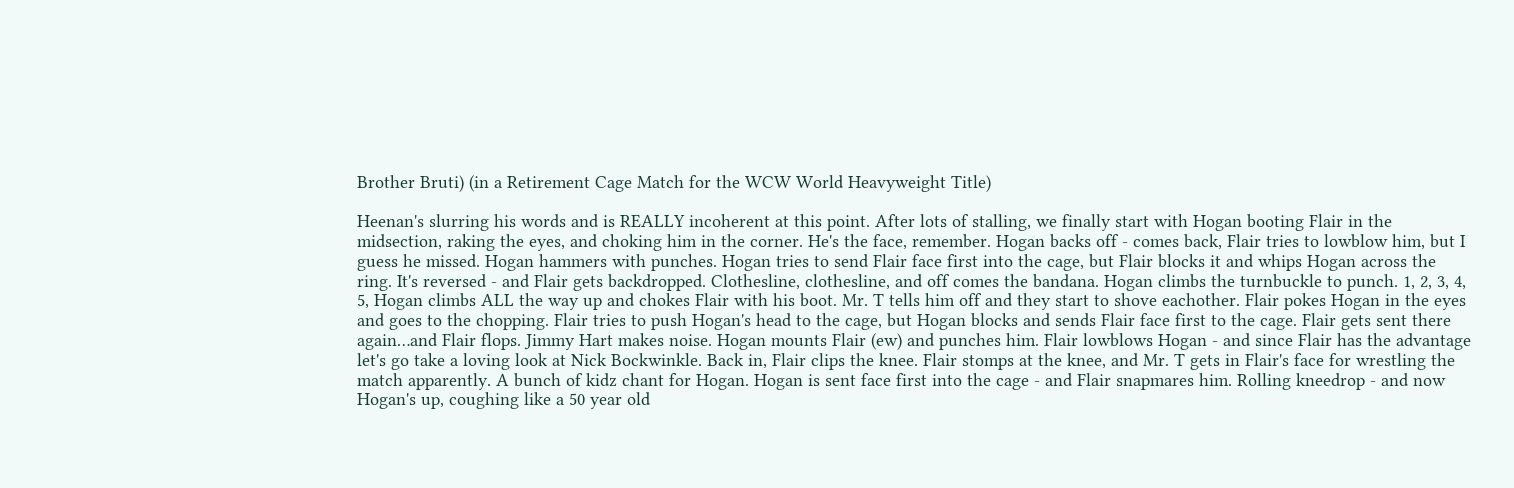Brother Bruti) (in a Retirement Cage Match for the WCW World Heavyweight Title)

Heenan's slurring his words and is REALLY incoherent at this point. After lots of stalling, we finally start with Hogan booting Flair in the midsection, raking the eyes, and choking him in the corner. He's the face, remember. Hogan backs off - comes back, Flair tries to lowblow him, but I guess he missed. Hogan hammers with punches. Hogan tries to send Flair face first into the cage, but Flair blocks it and whips Hogan across the ring. It's reversed - and Flair gets backdropped. Clothesline, clothesline, and off comes the bandana. Hogan climbs the turnbuckle to punch. 1, 2, 3, 4, 5, Hogan climbs ALL the way up and chokes Flair with his boot. Mr. T tells him off and they start to shove eachother. Flair pokes Hogan in the eyes and goes to the chopping. Flair tries to push Hogan's head to the cage, but Hogan blocks and sends Flair face first to the cage. Flair gets sent there again…and Flair flops. Jimmy Hart makes noise. Hogan mounts Flair (ew) and punches him. Flair lowblows Hogan - and since Flair has the advantage let's go take a loving look at Nick Bockwinkle. Back in, Flair clips the knee. Flair stomps at the knee, and Mr. T gets in Flair's face for wrestling the match apparently. A bunch of kidz chant for Hogan. Hogan is sent face first into the cage - and Flair snapmares him. Rolling kneedrop - and now Hogan's up, coughing like a 50 year old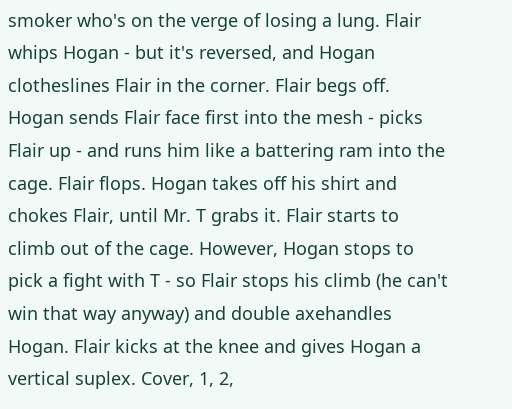smoker who's on the verge of losing a lung. Flair whips Hogan - but it's reversed, and Hogan clotheslines Flair in the corner. Flair begs off. Hogan sends Flair face first into the mesh - picks Flair up - and runs him like a battering ram into the cage. Flair flops. Hogan takes off his shirt and chokes Flair, until Mr. T grabs it. Flair starts to climb out of the cage. However, Hogan stops to pick a fight with T - so Flair stops his climb (he can't win that way anyway) and double axehandles Hogan. Flair kicks at the knee and gives Hogan a vertical suplex. Cover, 1, 2,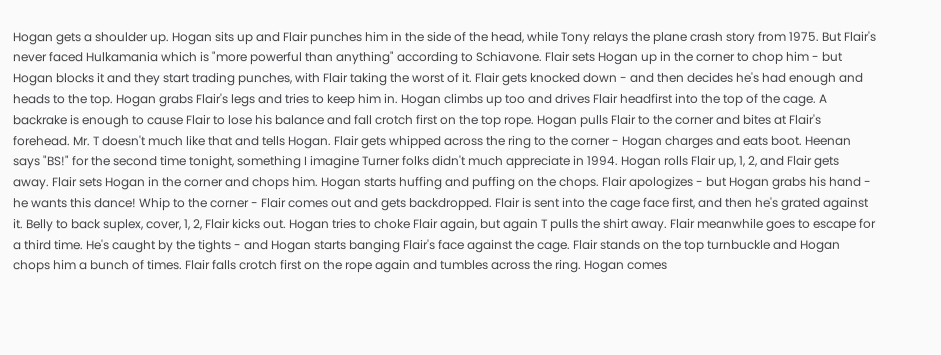Hogan gets a shoulder up. Hogan sits up and Flair punches him in the side of the head, while Tony relays the plane crash story from 1975. But Flair's never faced Hulkamania which is "more powerful than anything" according to Schiavone. Flair sets Hogan up in the corner to chop him - but Hogan blocks it and they start trading punches, with Flair taking the worst of it. Flair gets knocked down - and then decides he's had enough and heads to the top. Hogan grabs Flair's legs and tries to keep him in. Hogan climbs up too and drives Flair headfirst into the top of the cage. A backrake is enough to cause Flair to lose his balance and fall crotch first on the top rope. Hogan pulls Flair to the corner and bites at Flair's forehead. Mr. T doesn't much like that and tells Hogan. Flair gets whipped across the ring to the corner - Hogan charges and eats boot. Heenan says "BS!" for the second time tonight, something I imagine Turner folks didn't much appreciate in 1994. Hogan rolls Flair up, 1, 2, and Flair gets away. Flair sets Hogan in the corner and chops him. Hogan starts huffing and puffing on the chops. Flair apologizes - but Hogan grabs his hand - he wants this dance! Whip to the corner - Flair comes out and gets backdropped. Flair is sent into the cage face first, and then he's grated against it. Belly to back suplex, cover, 1, 2, Flair kicks out. Hogan tries to choke Flair again, but again T pulls the shirt away. Flair meanwhile goes to escape for a third time. He's caught by the tights - and Hogan starts banging Flair's face against the cage. Flair stands on the top turnbuckle and Hogan chops him a bunch of times. Flair falls crotch first on the rope again and tumbles across the ring. Hogan comes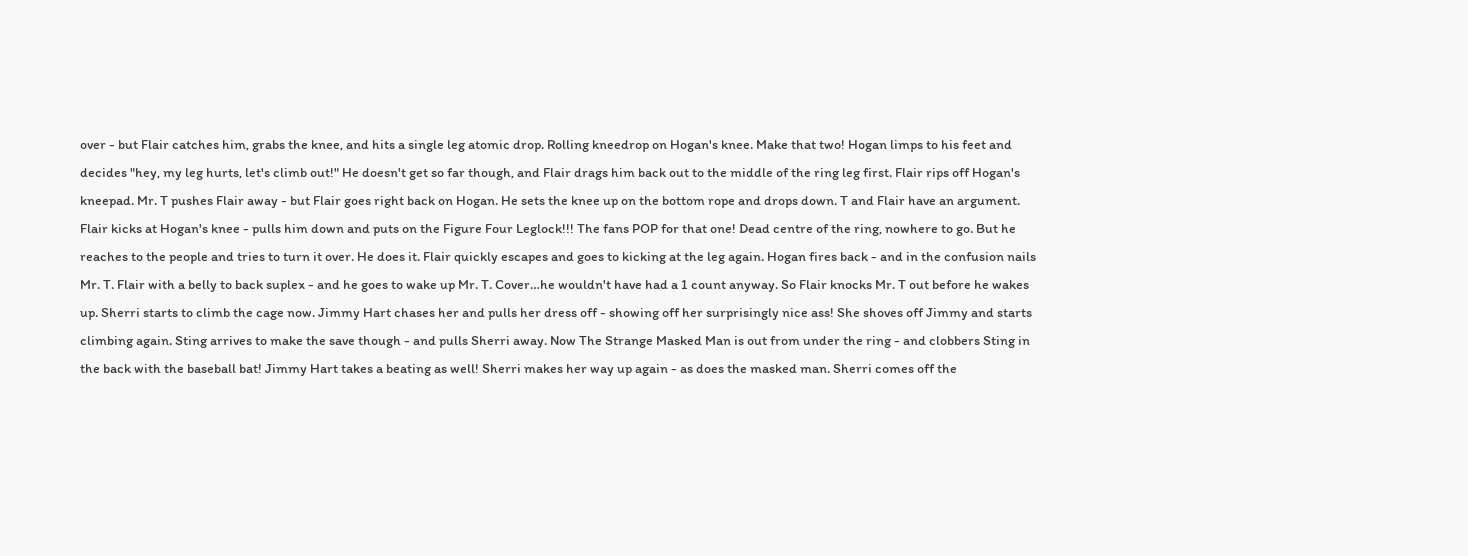over - but Flair catches him, grabs the knee, and hits a single leg atomic drop. Rolling kneedrop on Hogan's knee. Make that two! Hogan limps to his feet and decides "hey, my leg hurts, let's climb out!" He doesn't get so far though, and Flair drags him back out to the middle of the ring leg first. Flair rips off Hogan's kneepad. Mr. T pushes Flair away - but Flair goes right back on Hogan. He sets the knee up on the bottom rope and drops down. T and Flair have an argument. Flair kicks at Hogan's knee - pulls him down and puts on the Figure Four Leglock!!! The fans POP for that one! Dead centre of the ring, nowhere to go. But he reaches to the people and tries to turn it over. He does it. Flair quickly escapes and goes to kicking at the leg again. Hogan fires back - and in the confusion nails Mr. T. Flair with a belly to back suplex - and he goes to wake up Mr. T. Cover…he wouldn't have had a 1 count anyway. So Flair knocks Mr. T out before he wakes up. Sherri starts to climb the cage now. Jimmy Hart chases her and pulls her dress off - showing off her surprisingly nice ass! She shoves off Jimmy and starts climbing again. Sting arrives to make the save though - and pulls Sherri away. Now The Strange Masked Man is out from under the ring - and clobbers Sting in the back with the baseball bat! Jimmy Hart takes a beating as well! Sherri makes her way up again - as does the masked man. Sherri comes off the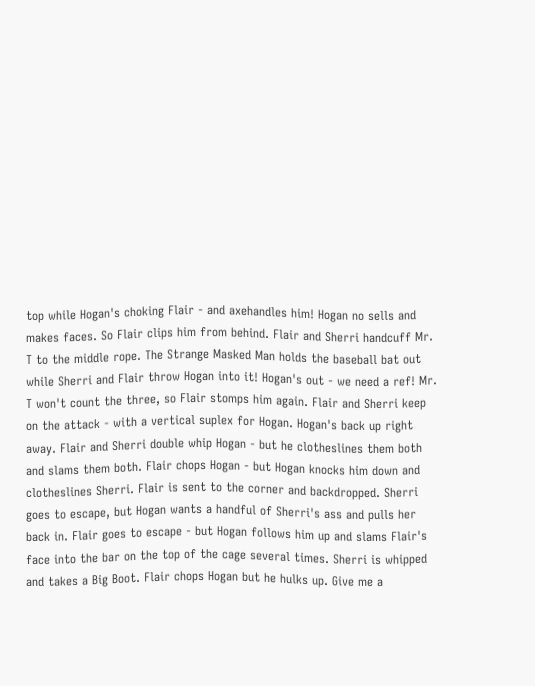top while Hogan's choking Flair - and axehandles him! Hogan no sells and makes faces. So Flair clips him from behind. Flair and Sherri handcuff Mr. T to the middle rope. The Strange Masked Man holds the baseball bat out while Sherri and Flair throw Hogan into it! Hogan's out - we need a ref! Mr. T won't count the three, so Flair stomps him again. Flair and Sherri keep on the attack - with a vertical suplex for Hogan. Hogan's back up right away. Flair and Sherri double whip Hogan - but he clotheslines them both and slams them both. Flair chops Hogan - but Hogan knocks him down and clotheslines Sherri. Flair is sent to the corner and backdropped. Sherri goes to escape, but Hogan wants a handful of Sherri's ass and pulls her back in. Flair goes to escape - but Hogan follows him up and slams Flair's face into the bar on the top of the cage several times. Sherri is whipped and takes a Big Boot. Flair chops Hogan but he hulks up. Give me a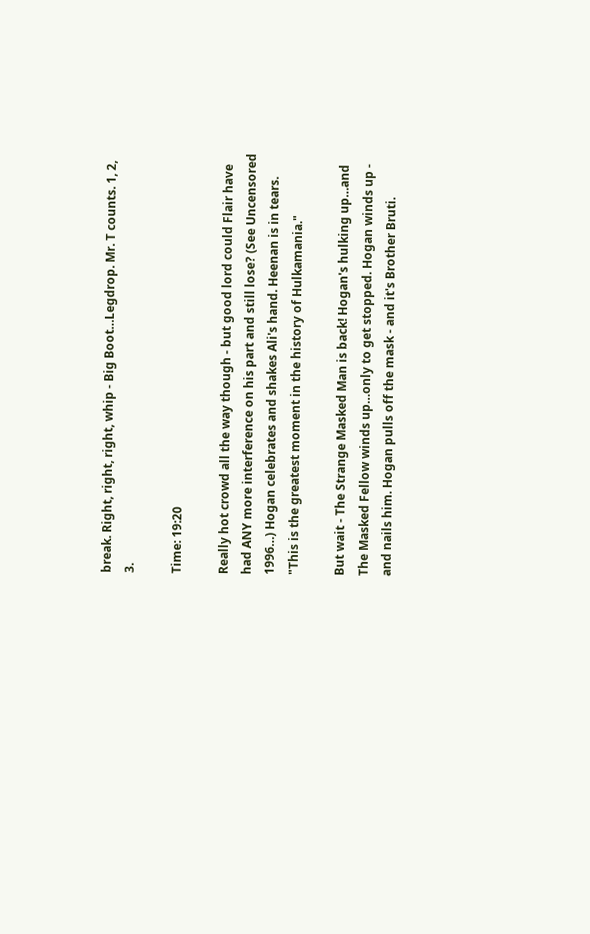break. Right, right, right, whip - Big Boot…Legdrop. Mr. T counts. 1, 2, 3.

Time: 19:20

Really hot crowd all the way though - but good lord could Flair have had ANY more interference on his part and still lose? (See Uncensored 1996…) Hogan celebrates and shakes Ali's hand. Heenan is in tears. "This is the greatest moment in the history of Hulkamania."

But wait - The Strange Masked Man is back! Hogan's hulking up…and The Masked Fellow winds up…only to get stopped. Hogan winds up - and nails him. Hogan pulls off the mask - and it's Brother Bruti.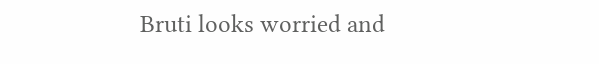Bruti looks worried and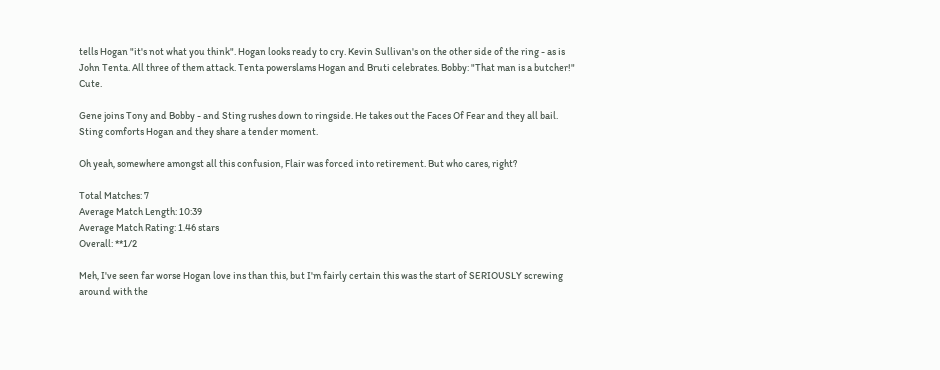tells Hogan "it's not what you think". Hogan looks ready to cry. Kevin Sullivan's on the other side of the ring - as is John Tenta. All three of them attack. Tenta powerslams Hogan and Bruti celebrates. Bobby: "That man is a butcher!" Cute.

Gene joins Tony and Bobby - and Sting rushes down to ringside. He takes out the Faces Of Fear and they all bail. Sting comforts Hogan and they share a tender moment.

Oh yeah, somewhere amongst all this confusion, Flair was forced into retirement. But who cares, right?

Total Matches: 7
Average Match Length: 10:39
Average Match Rating: 1.46 stars
Overall: **1/2

Meh, I've seen far worse Hogan love ins than this, but I'm fairly certain this was the start of SERIOUSLY screwing around with the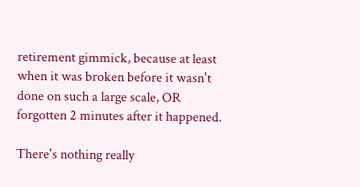retirement gimmick, because at least when it was broken before it wasn't done on such a large scale, OR forgotten 2 minutes after it happened.

There's nothing really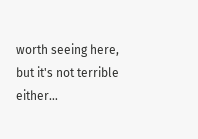worth seeing here, but it's not terrible either…